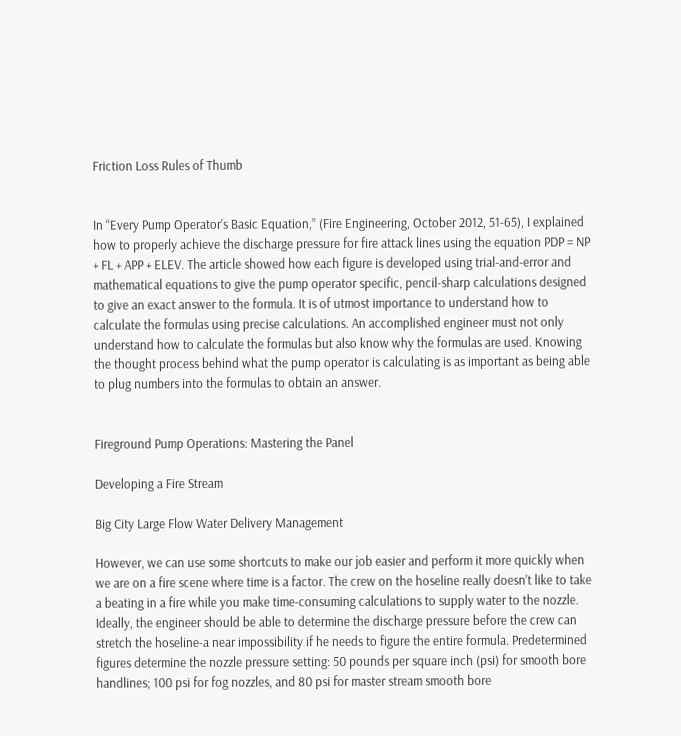Friction Loss Rules of Thumb


In “Every Pump Operator’s Basic Equation,” (Fire Engineering, October 2012, 51-65), I explained how to properly achieve the discharge pressure for fire attack lines using the equation PDP = NP + FL + APP + ELEV. The article showed how each figure is developed using trial-and-error and mathematical equations to give the pump operator specific, pencil-sharp calculations designed to give an exact answer to the formula. It is of utmost importance to understand how to calculate the formulas using precise calculations. An accomplished engineer must not only understand how to calculate the formulas but also know why the formulas are used. Knowing the thought process behind what the pump operator is calculating is as important as being able to plug numbers into the formulas to obtain an answer.


Fireground Pump Operations: Mastering the Panel

Developing a Fire Stream

Big City Large Flow Water Delivery Management

However, we can use some shortcuts to make our job easier and perform it more quickly when we are on a fire scene where time is a factor. The crew on the hoseline really doesn’t like to take a beating in a fire while you make time-consuming calculations to supply water to the nozzle. Ideally, the engineer should be able to determine the discharge pressure before the crew can stretch the hoseline-a near impossibility if he needs to figure the entire formula. Predetermined figures determine the nozzle pressure setting: 50 pounds per square inch (psi) for smooth bore handlines; 100 psi for fog nozzles, and 80 psi for master stream smooth bore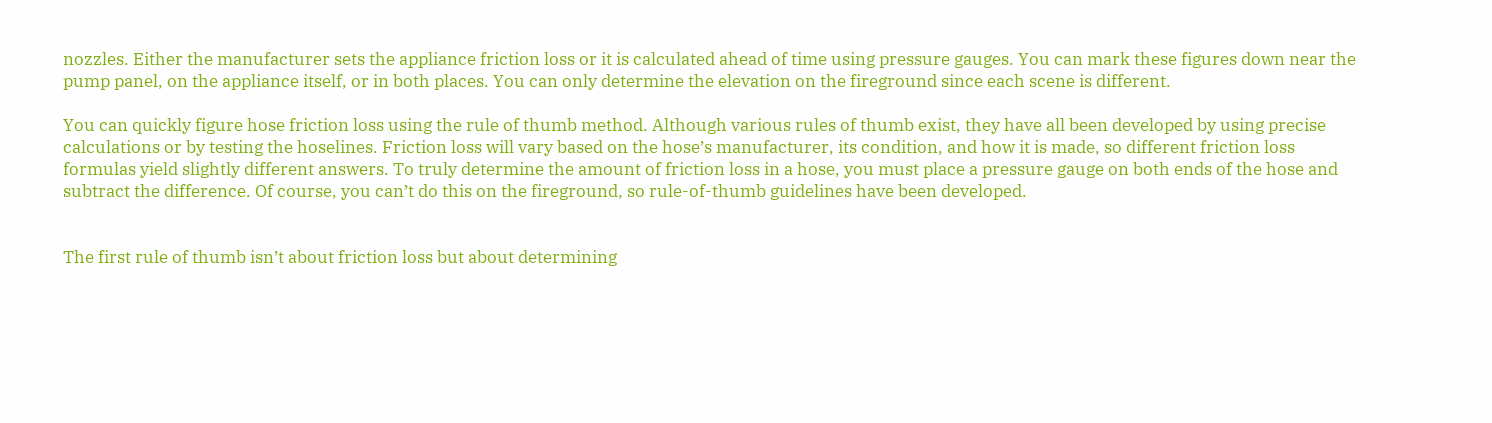nozzles. Either the manufacturer sets the appliance friction loss or it is calculated ahead of time using pressure gauges. You can mark these figures down near the pump panel, on the appliance itself, or in both places. You can only determine the elevation on the fireground since each scene is different.

You can quickly figure hose friction loss using the rule of thumb method. Although various rules of thumb exist, they have all been developed by using precise calculations or by testing the hoselines. Friction loss will vary based on the hose’s manufacturer, its condition, and how it is made, so different friction loss formulas yield slightly different answers. To truly determine the amount of friction loss in a hose, you must place a pressure gauge on both ends of the hose and subtract the difference. Of course, you can’t do this on the fireground, so rule-of-thumb guidelines have been developed.


The first rule of thumb isn’t about friction loss but about determining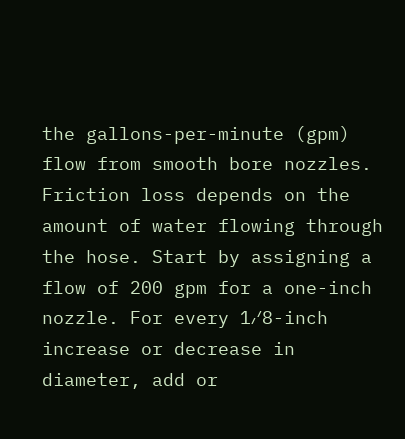the gallons-per-minute (gpm) flow from smooth bore nozzles. Friction loss depends on the amount of water flowing through the hose. Start by assigning a flow of 200 gpm for a one-inch nozzle. For every 1⁄8-inch increase or decrease in diameter, add or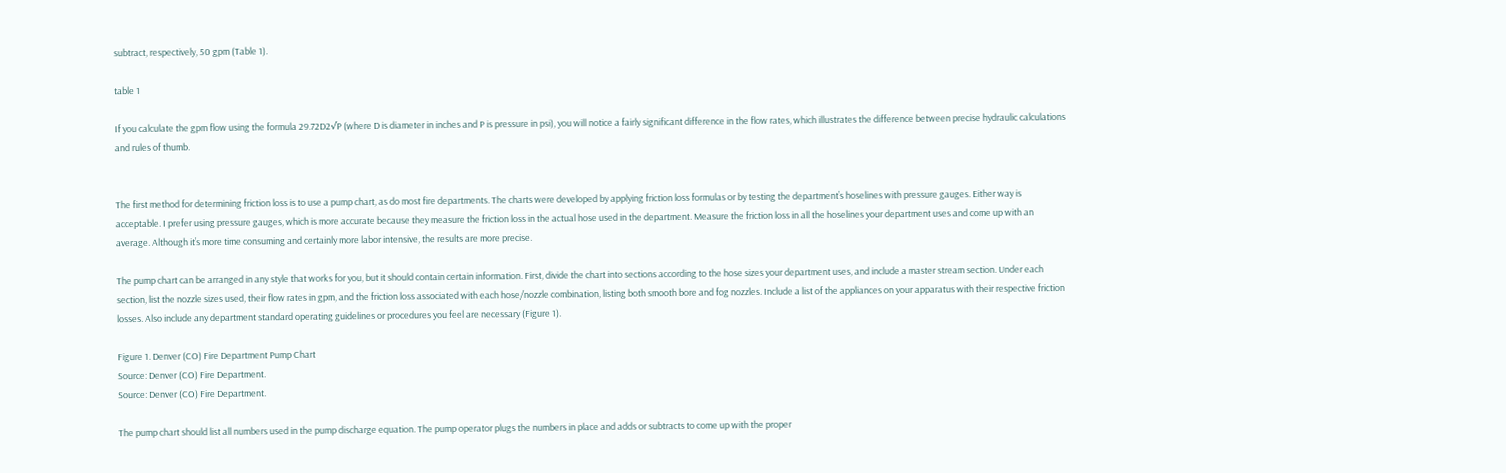subtract, respectively, 50 gpm (Table 1).

table 1

If you calculate the gpm flow using the formula 29.72D2√P (where D is diameter in inches and P is pressure in psi), you will notice a fairly significant difference in the flow rates, which illustrates the difference between precise hydraulic calculations and rules of thumb.


The first method for determining friction loss is to use a pump chart, as do most fire departments. The charts were developed by applying friction loss formulas or by testing the department’s hoselines with pressure gauges. Either way is acceptable. I prefer using pressure gauges, which is more accurate because they measure the friction loss in the actual hose used in the department. Measure the friction loss in all the hoselines your department uses and come up with an average. Although it’s more time consuming and certainly more labor intensive, the results are more precise.

The pump chart can be arranged in any style that works for you, but it should contain certain information. First, divide the chart into sections according to the hose sizes your department uses, and include a master stream section. Under each section, list the nozzle sizes used, their flow rates in gpm, and the friction loss associated with each hose/nozzle combination, listing both smooth bore and fog nozzles. Include a list of the appliances on your apparatus with their respective friction losses. Also include any department standard operating guidelines or procedures you feel are necessary (Figure 1).

Figure 1. Denver (CO) Fire Department Pump Chart
Source: Denver (CO) Fire Department.
Source: Denver (CO) Fire Department.

The pump chart should list all numbers used in the pump discharge equation. The pump operator plugs the numbers in place and adds or subtracts to come up with the proper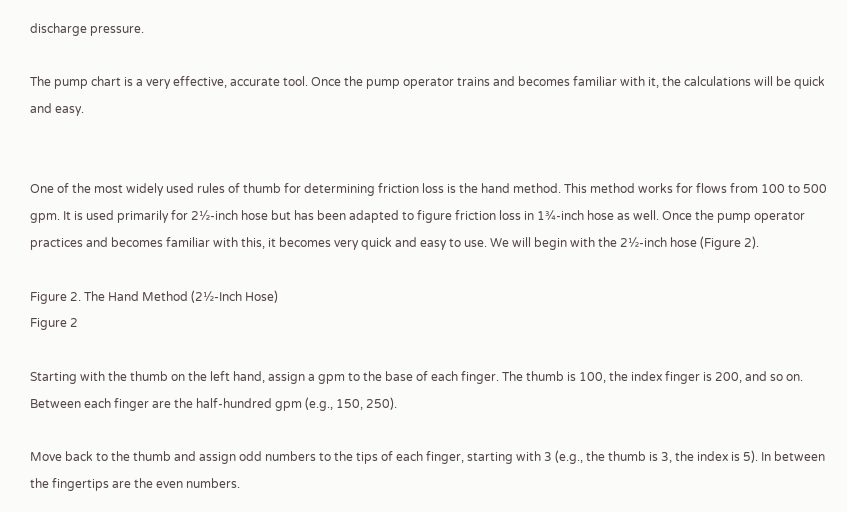discharge pressure.

The pump chart is a very effective, accurate tool. Once the pump operator trains and becomes familiar with it, the calculations will be quick and easy.


One of the most widely used rules of thumb for determining friction loss is the hand method. This method works for flows from 100 to 500 gpm. It is used primarily for 2½-inch hose but has been adapted to figure friction loss in 1¾-inch hose as well. Once the pump operator practices and becomes familiar with this, it becomes very quick and easy to use. We will begin with the 2½-inch hose (Figure 2).

Figure 2. The Hand Method (2½-Inch Hose)
Figure 2

Starting with the thumb on the left hand, assign a gpm to the base of each finger. The thumb is 100, the index finger is 200, and so on. Between each finger are the half-hundred gpm (e.g., 150, 250).

Move back to the thumb and assign odd numbers to the tips of each finger, starting with 3 (e.g., the thumb is 3, the index is 5). In between the fingertips are the even numbers.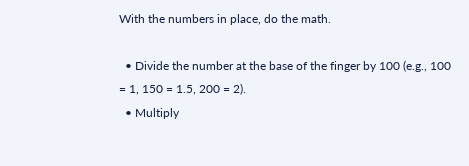With the numbers in place, do the math.

  • Divide the number at the base of the finger by 100 (e.g., 100 = 1, 150 = 1.5, 200 = 2).
  • Multiply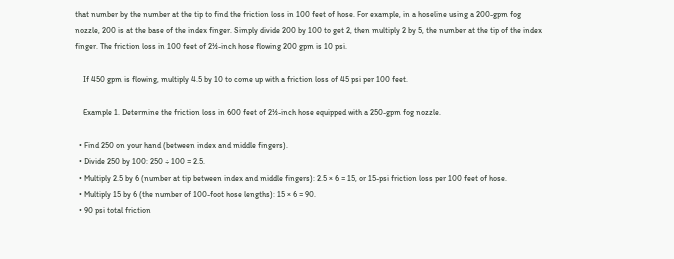that number by the number at the tip to find the friction loss in 100 feet of hose. For example, in a hoseline using a 200-gpm fog nozzle, 200 is at the base of the index finger. Simply divide 200 by 100 to get 2, then multiply 2 by 5, the number at the tip of the index finger. The friction loss in 100 feet of 2½-inch hose flowing 200 gpm is 10 psi.

    If 450 gpm is flowing, multiply 4.5 by 10 to come up with a friction loss of 45 psi per 100 feet.

    Example 1. Determine the friction loss in 600 feet of 2½-inch hose equipped with a 250-gpm fog nozzle.

  • Find 250 on your hand (between index and middle fingers).
  • Divide 250 by 100: 250 ÷ 100 = 2.5.
  • Multiply 2.5 by 6 (number at tip between index and middle fingers): 2.5 × 6 = 15, or 15-psi friction loss per 100 feet of hose.
  • Multiply 15 by 6 (the number of 100-foot hose lengths): 15 × 6 = 90.
  • 90 psi total friction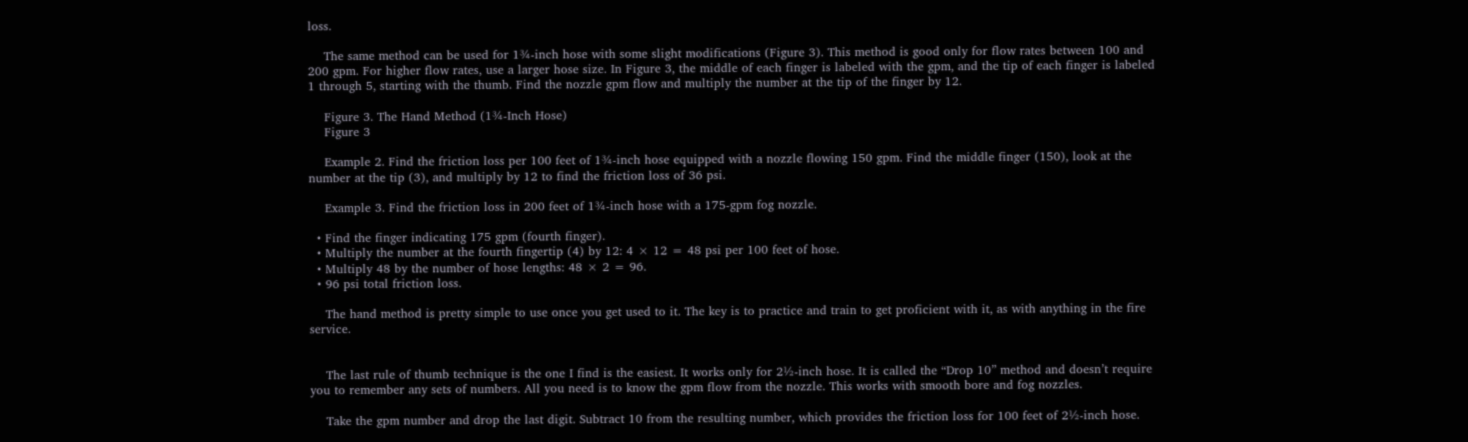loss.

    The same method can be used for 1¾-inch hose with some slight modifications (Figure 3). This method is good only for flow rates between 100 and 200 gpm. For higher flow rates, use a larger hose size. In Figure 3, the middle of each finger is labeled with the gpm, and the tip of each finger is labeled 1 through 5, starting with the thumb. Find the nozzle gpm flow and multiply the number at the tip of the finger by 12.

    Figure 3. The Hand Method (1¾-Inch Hose)
    Figure 3

    Example 2. Find the friction loss per 100 feet of 1¾-inch hose equipped with a nozzle flowing 150 gpm. Find the middle finger (150), look at the number at the tip (3), and multiply by 12 to find the friction loss of 36 psi.

    Example 3. Find the friction loss in 200 feet of 1¾-inch hose with a 175-gpm fog nozzle.

  • Find the finger indicating 175 gpm (fourth finger).
  • Multiply the number at the fourth fingertip (4) by 12: 4 × 12 = 48 psi per 100 feet of hose.
  • Multiply 48 by the number of hose lengths: 48 × 2 = 96.
  • 96 psi total friction loss.

    The hand method is pretty simple to use once you get used to it. The key is to practice and train to get proficient with it, as with anything in the fire service.


    The last rule of thumb technique is the one I find is the easiest. It works only for 2½-inch hose. It is called the “Drop 10” method and doesn’t require you to remember any sets of numbers. All you need is to know the gpm flow from the nozzle. This works with smooth bore and fog nozzles.

    Take the gpm number and drop the last digit. Subtract 10 from the resulting number, which provides the friction loss for 100 feet of 2½-inch hose.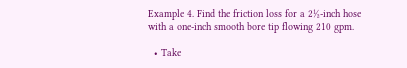Example 4. Find the friction loss for a 2½-inch hose with a one-inch smooth bore tip flowing 210 gpm.

  • Take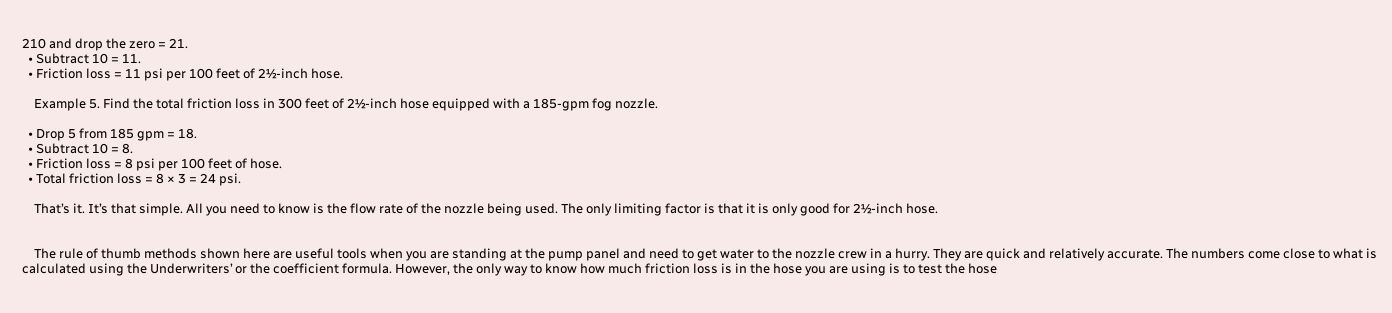210 and drop the zero = 21.
  • Subtract 10 = 11.
  • Friction loss = 11 psi per 100 feet of 2½-inch hose.

    Example 5. Find the total friction loss in 300 feet of 2½-inch hose equipped with a 185-gpm fog nozzle.

  • Drop 5 from 185 gpm = 18.
  • Subtract 10 = 8.
  • Friction loss = 8 psi per 100 feet of hose.
  • Total friction loss = 8 × 3 = 24 psi.

    That’s it. It’s that simple. All you need to know is the flow rate of the nozzle being used. The only limiting factor is that it is only good for 2½-inch hose.


    The rule of thumb methods shown here are useful tools when you are standing at the pump panel and need to get water to the nozzle crew in a hurry. They are quick and relatively accurate. The numbers come close to what is calculated using the Underwriters’ or the coefficient formula. However, the only way to know how much friction loss is in the hose you are using is to test the hose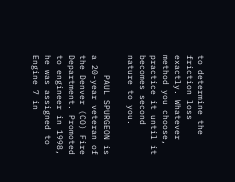to determine the friction loss exactly. Whatever method you choose, practice it until it becomes second nature to you.

    PAUL SPURGEON is a 20-year veteran of the Denver (CO) Fire Department. Promoted to engineer in 1998, he was assigned to Engine 7 in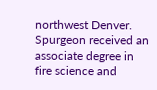northwest Denver. Spurgeon received an associate degree in fire science and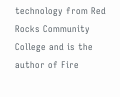technology from Red Rocks Community College and is the author of Fire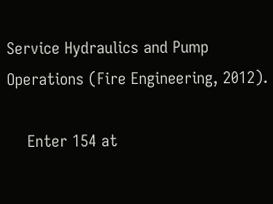Service Hydraulics and Pump Operations (Fire Engineering, 2012).

    Enter 154 at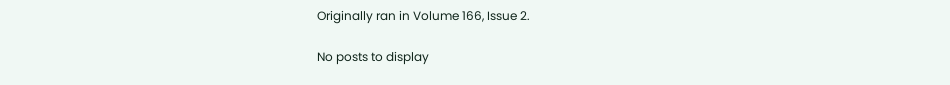Originally ran in Volume 166, Issue 2.

No posts to display